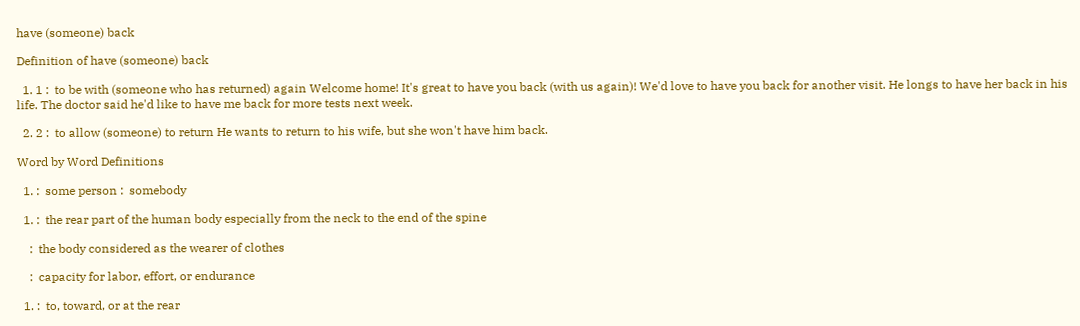have (someone) back

Definition of have (someone) back

  1. 1 :  to be with (someone who has returned) again Welcome home! It's great to have you back (with us again)! We'd love to have you back for another visit. He longs to have her back in his life. The doctor said he'd like to have me back for more tests next week.

  2. 2 :  to allow (someone) to return He wants to return to his wife, but she won't have him back.

Word by Word Definitions

  1. :  some person :  somebody

  1. :  the rear part of the human body especially from the neck to the end of the spine

    :  the body considered as the wearer of clothes

    :  capacity for labor, effort, or endurance

  1. :  to, toward, or at the rear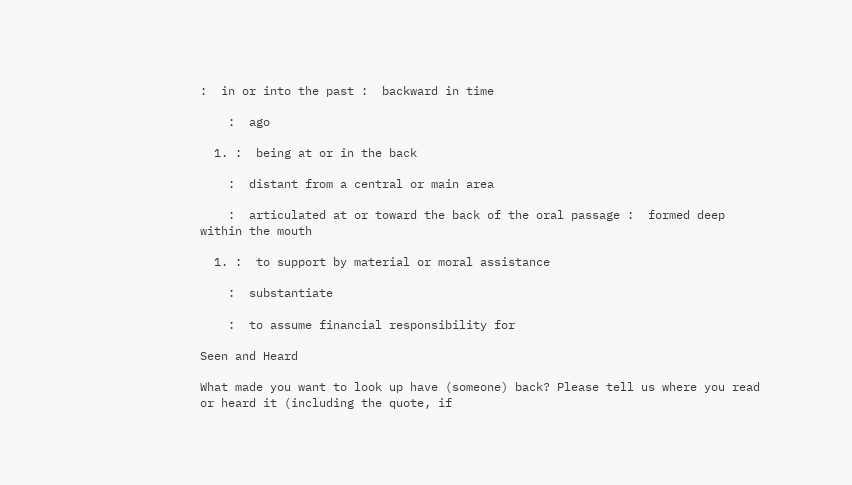:  in or into the past :  backward in time

    :  ago

  1. :  being at or in the back

    :  distant from a central or main area

    :  articulated at or toward the back of the oral passage :  formed deep within the mouth

  1. :  to support by material or moral assistance

    :  substantiate

    :  to assume financial responsibility for

Seen and Heard

What made you want to look up have (someone) back? Please tell us where you read or heard it (including the quote, if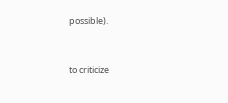possible).


to criticize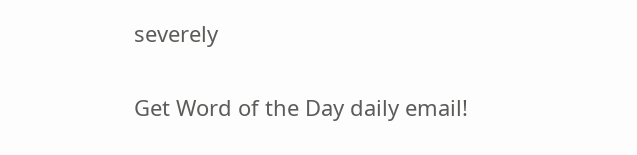severely

Get Word of the Day daily email!